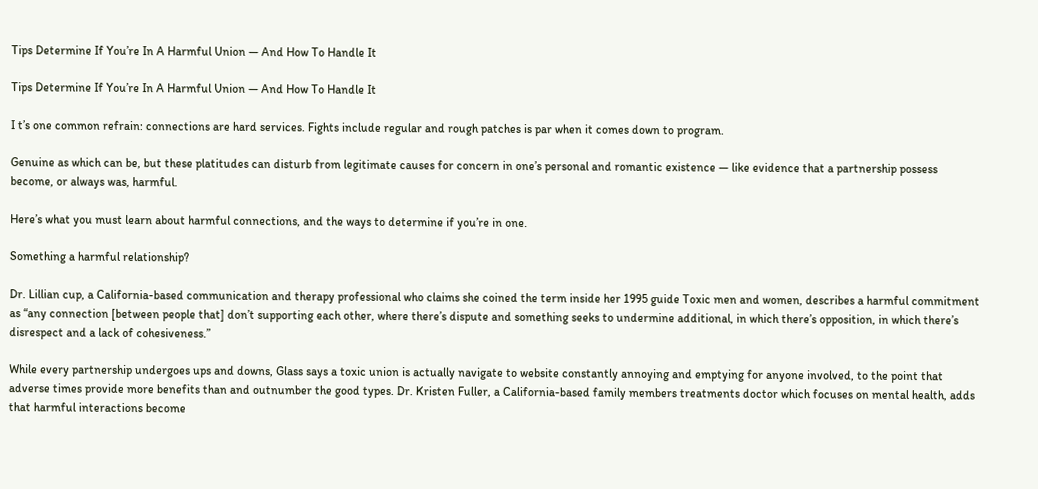Tips Determine If You’re In A Harmful Union — And How To Handle It

Tips Determine If You’re In A Harmful Union — And How To Handle It

I t’s one common refrain: connections are hard services. Fights include regular and rough patches is par when it comes down to program.

Genuine as which can be, but these platitudes can disturb from legitimate causes for concern in one’s personal and romantic existence — like evidence that a partnership possess become, or always was, harmful.

Here’s what you must learn about harmful connections, and the ways to determine if you’re in one.

Something a harmful relationship?

Dr. Lillian cup, a California-based communication and therapy professional who claims she coined the term inside her 1995 guide Toxic men and women, describes a harmful commitment as “any connection [between people that] don’t supporting each other, where there’s dispute and something seeks to undermine additional, in which there’s opposition, in which there’s disrespect and a lack of cohesiveness.”

While every partnership undergoes ups and downs, Glass says a toxic union is actually navigate to website constantly annoying and emptying for anyone involved, to the point that adverse times provide more benefits than and outnumber the good types. Dr. Kristen Fuller, a California-based family members treatments doctor which focuses on mental health, adds that harmful interactions become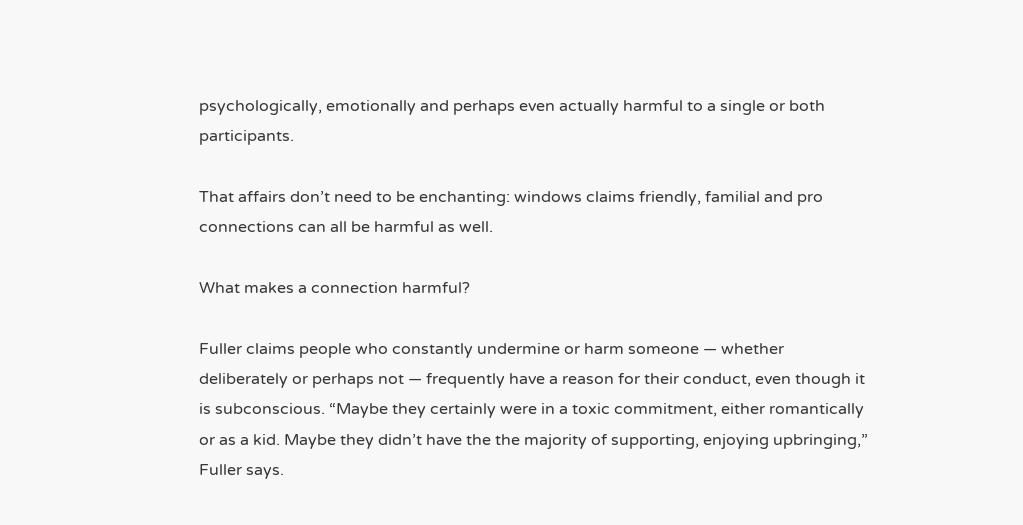psychologically, emotionally and perhaps even actually harmful to a single or both participants.

That affairs don’t need to be enchanting: windows claims friendly, familial and pro connections can all be harmful as well.

What makes a connection harmful?

Fuller claims people who constantly undermine or harm someone — whether deliberately or perhaps not — frequently have a reason for their conduct, even though it is subconscious. “Maybe they certainly were in a toxic commitment, either romantically or as a kid. Maybe they didn’t have the the majority of supporting, enjoying upbringing,” Fuller says.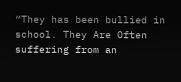“They has been bullied in school. They Are Often suffering from an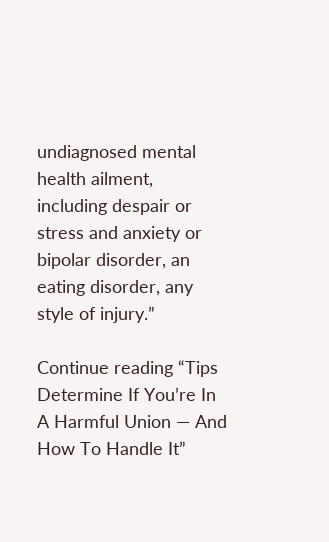undiagnosed mental health ailment, including despair or stress and anxiety or bipolar disorder, an eating disorder, any style of injury.”

Continue reading “Tips Determine If You’re In A Harmful Union — And How To Handle It”